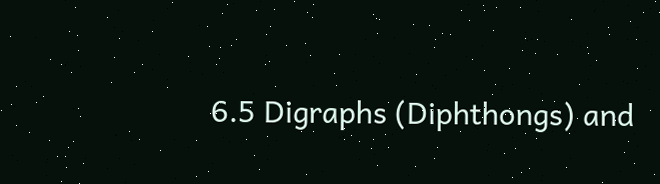6.5 Digraphs (Diphthongs) and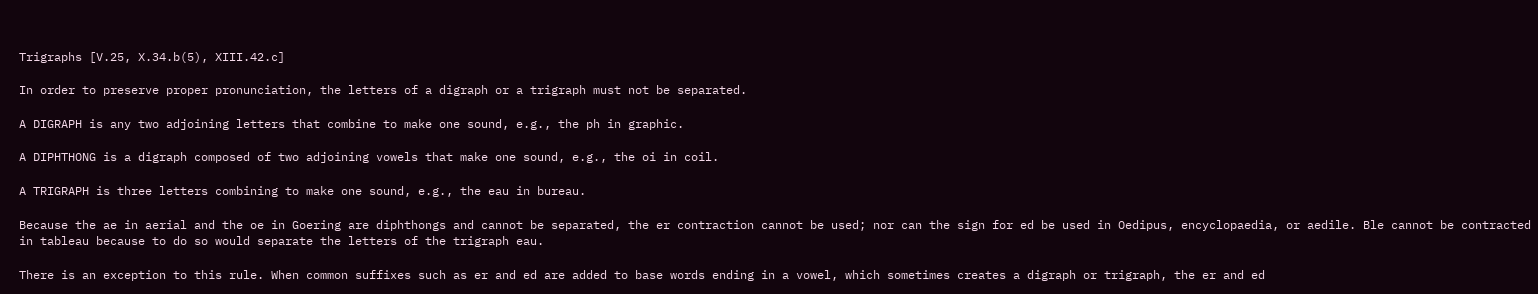Trigraphs [V.25, X.34.b(5), XIII.42.c]

In order to preserve proper pronunciation, the letters of a digraph or a trigraph must not be separated.

A DIGRAPH is any two adjoining letters that combine to make one sound, e.g., the ph in graphic.

A DIPHTHONG is a digraph composed of two adjoining vowels that make one sound, e.g., the oi in coil.

A TRIGRAPH is three letters combining to make one sound, e.g., the eau in bureau.

Because the ae in aerial and the oe in Goering are diphthongs and cannot be separated, the er contraction cannot be used; nor can the sign for ed be used in Oedipus, encyclopaedia, or aedile. Ble cannot be contracted in tableau because to do so would separate the letters of the trigraph eau.

There is an exception to this rule. When common suffixes such as er and ed are added to base words ending in a vowel, which sometimes creates a digraph or trigraph, the er and ed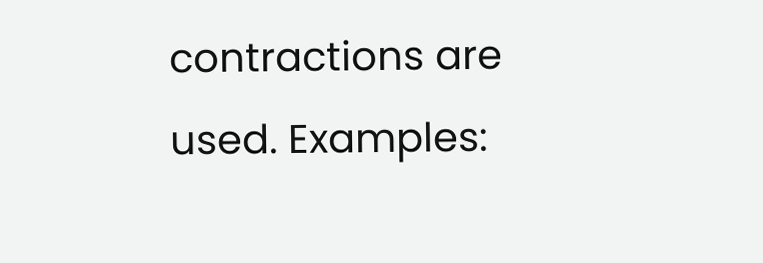contractions are used. Examples: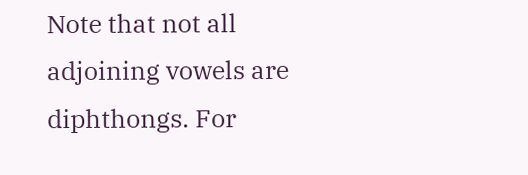Note that not all adjoining vowels are diphthongs. For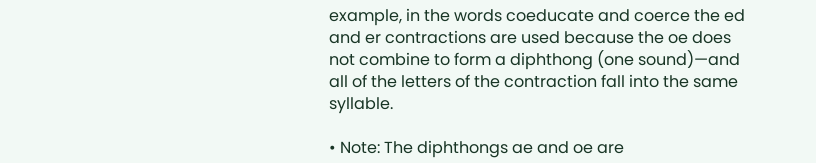example, in the words coeducate and coerce the ed and er contractions are used because the oe does not combine to form a diphthong (one sound)—and all of the letters of the contraction fall into the same syllable.

• Note: The diphthongs ae and oe are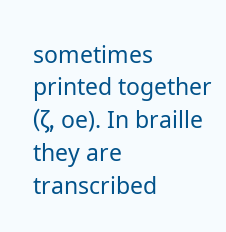sometimes printed together (ζ, oe). In braille they are transcribed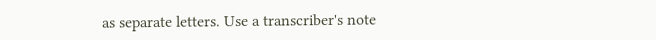as separate letters. Use a transcriber's note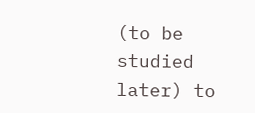(to be studied later) to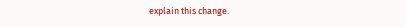explain this change.